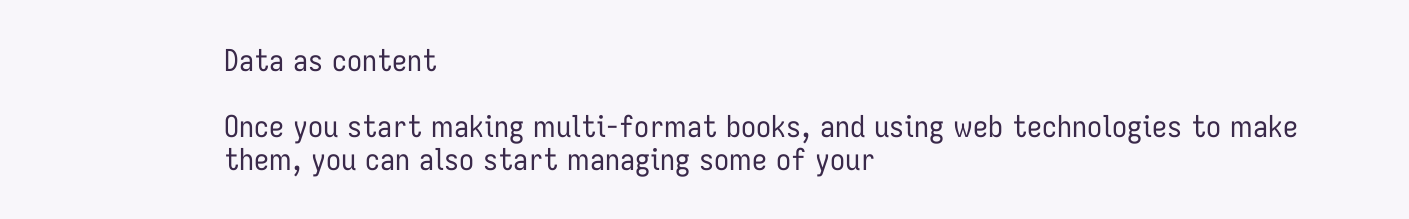Data as content

Once you start making multi-format books, and using web technologies to make them, you can also start managing some of your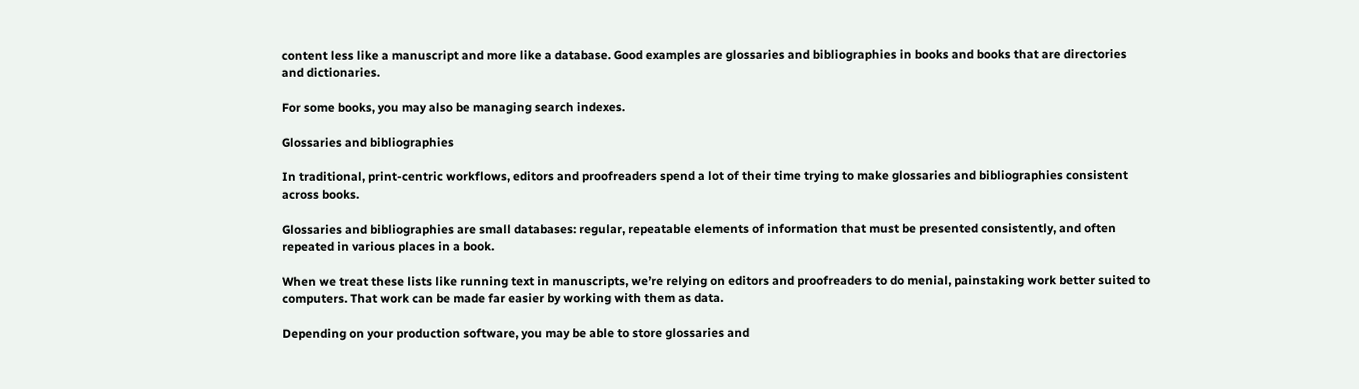content less like a manuscript and more like a database. Good examples are glossaries and bibliographies in books and books that are directories and dictionaries.

For some books, you may also be managing search indexes.

Glossaries and bibliographies

In traditional, print-centric workflows, editors and proofreaders spend a lot of their time trying to make glossaries and bibliographies consistent across books.

Glossaries and bibliographies are small databases: regular, repeatable elements of information that must be presented consistently, and often repeated in various places in a book.

When we treat these lists like running text in manuscripts, we’re relying on editors and proofreaders to do menial, painstaking work better suited to computers. That work can be made far easier by working with them as data.

Depending on your production software, you may be able to store glossaries and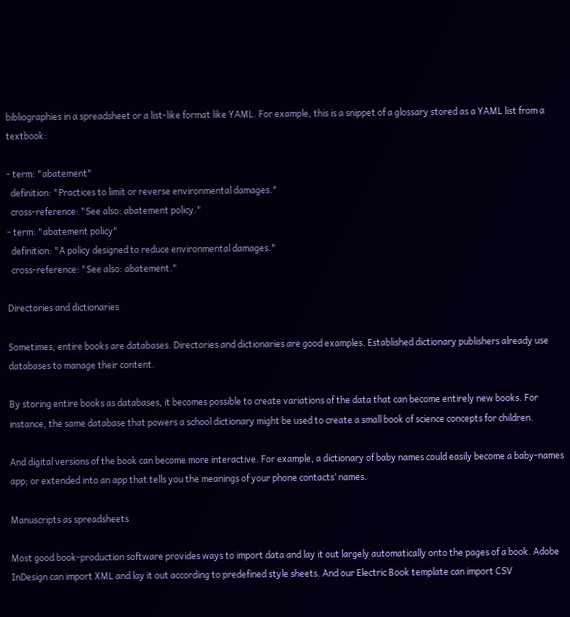bibliographies in a spreadsheet or a list-like format like YAML. For example, this is a snippet of a glossary stored as a YAML list from a textbook:

- term: "abatement"
  definition: "Practices to limit or reverse environmental damages."
  cross-reference: "See also: abatement policy."
- term: "abatement policy"
  definition: "A policy designed to reduce environmental damages."
  cross-reference: "See also: abatement."

Directories and dictionaries

Sometimes, entire books are databases. Directories and dictionaries are good examples. Established dictionary publishers already use databases to manage their content.

By storing entire books as databases, it becomes possible to create variations of the data that can become entirely new books. For instance, the same database that powers a school dictionary might be used to create a small book of science concepts for children.

And digital versions of the book can become more interactive. For example, a dictionary of baby names could easily become a baby-names app; or extended into an app that tells you the meanings of your phone contacts’ names.

Manuscripts as spreadsheets

Most good book-production software provides ways to import data and lay it out largely automatically onto the pages of a book. Adobe InDesign can import XML and lay it out according to predefined style sheets. And our Electric Book template can import CSV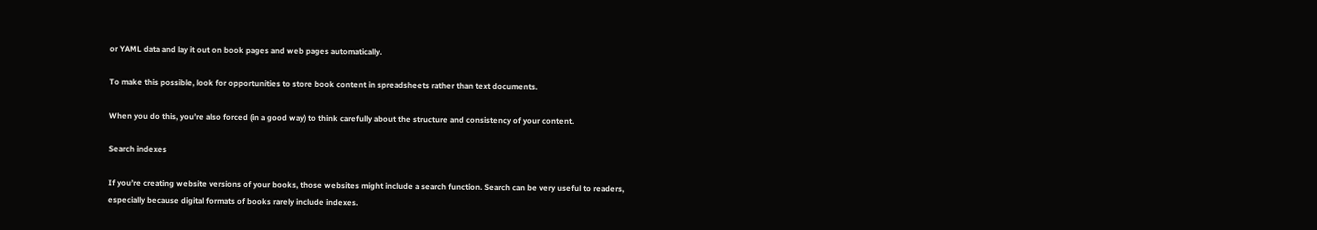or YAML data and lay it out on book pages and web pages automatically.

To make this possible, look for opportunities to store book content in spreadsheets rather than text documents.

When you do this, you’re also forced (in a good way) to think carefully about the structure and consistency of your content.

Search indexes

If you’re creating website versions of your books, those websites might include a search function. Search can be very useful to readers, especially because digital formats of books rarely include indexes.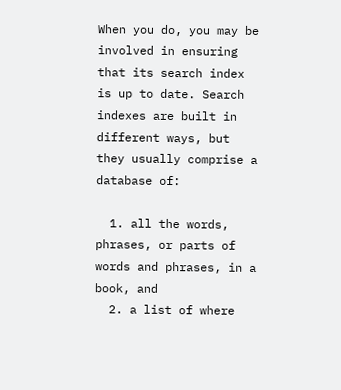When you do, you may be involved in ensuring that its search index is up to date. Search indexes are built in different ways, but they usually comprise a database of:

  1. all the words, phrases, or parts of words and phrases, in a book, and
  2. a list of where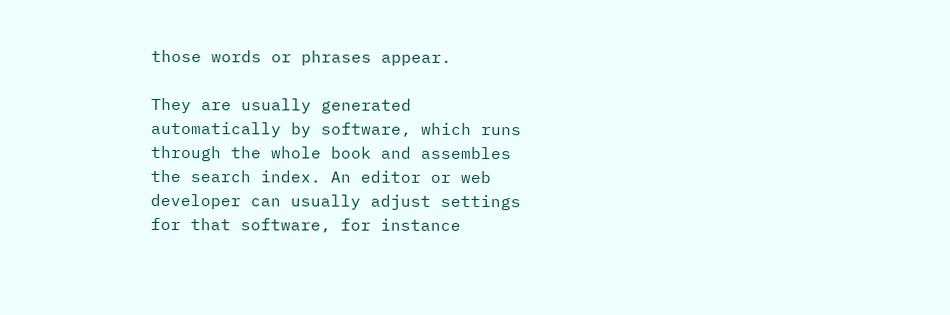those words or phrases appear.

They are usually generated automatically by software, which runs through the whole book and assembles the search index. An editor or web developer can usually adjust settings for that software, for instance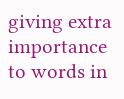giving extra importance to words in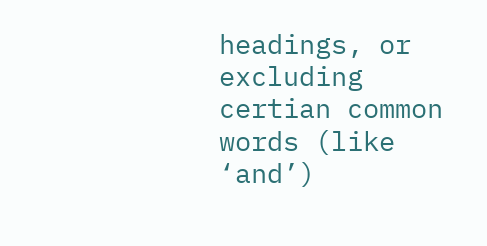headings, or excluding certian common words (like ‘and’)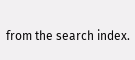from the search index.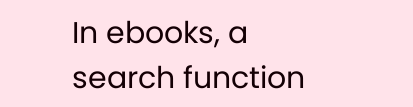In ebooks, a search function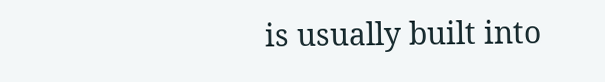is usually built into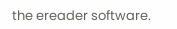the ereader software.